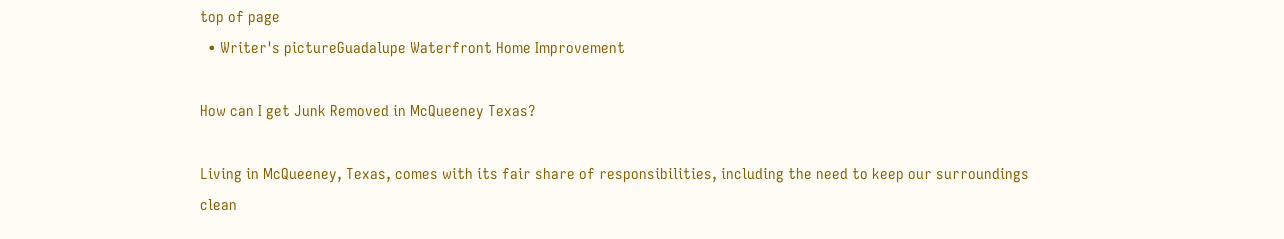top of page
  • Writer's pictureGuadalupe Waterfront Home Improvement

How can I get Junk Removed in McQueeney Texas?

Living in McQueeney, Texas, comes with its fair share of responsibilities, including the need to keep our surroundings clean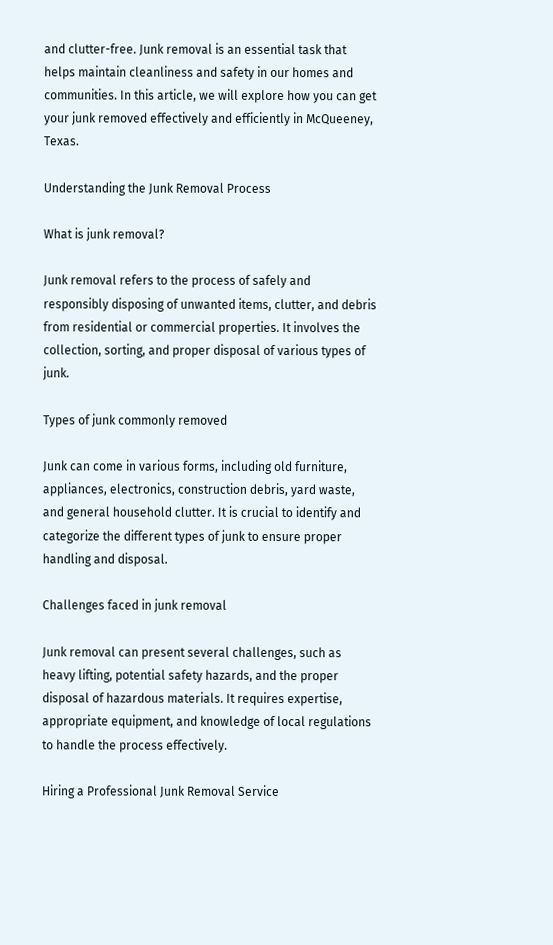and clutter-free. Junk removal is an essential task that helps maintain cleanliness and safety in our homes and communities. In this article, we will explore how you can get your junk removed effectively and efficiently in McQueeney, Texas.

Understanding the Junk Removal Process

What is junk removal?

Junk removal refers to the process of safely and responsibly disposing of unwanted items, clutter, and debris from residential or commercial properties. It involves the collection, sorting, and proper disposal of various types of junk.

Types of junk commonly removed

Junk can come in various forms, including old furniture, appliances, electronics, construction debris, yard waste, and general household clutter. It is crucial to identify and categorize the different types of junk to ensure proper handling and disposal.

Challenges faced in junk removal

Junk removal can present several challenges, such as heavy lifting, potential safety hazards, and the proper disposal of hazardous materials. It requires expertise, appropriate equipment, and knowledge of local regulations to handle the process effectively.

Hiring a Professional Junk Removal Service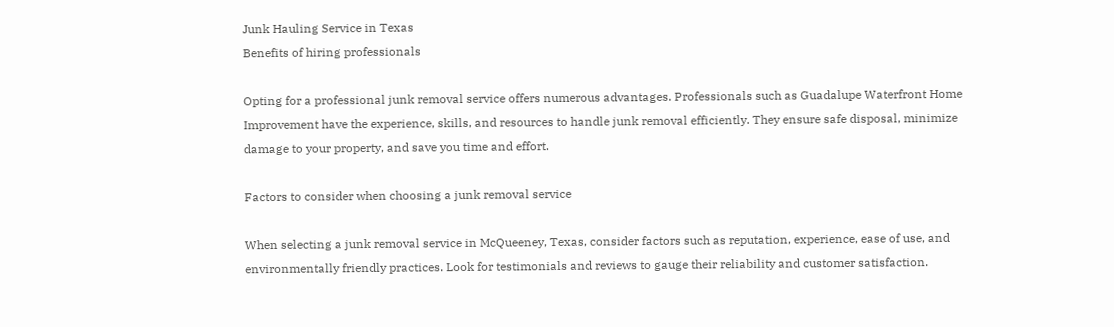Junk Hauling Service in Texas
Benefits of hiring professionals

Opting for a professional junk removal service offers numerous advantages. Professionals such as Guadalupe Waterfront Home Improvement have the experience, skills, and resources to handle junk removal efficiently. They ensure safe disposal, minimize damage to your property, and save you time and effort.

Factors to consider when choosing a junk removal service

When selecting a junk removal service in McQueeney, Texas, consider factors such as reputation, experience, ease of use, and environmentally friendly practices. Look for testimonials and reviews to gauge their reliability and customer satisfaction.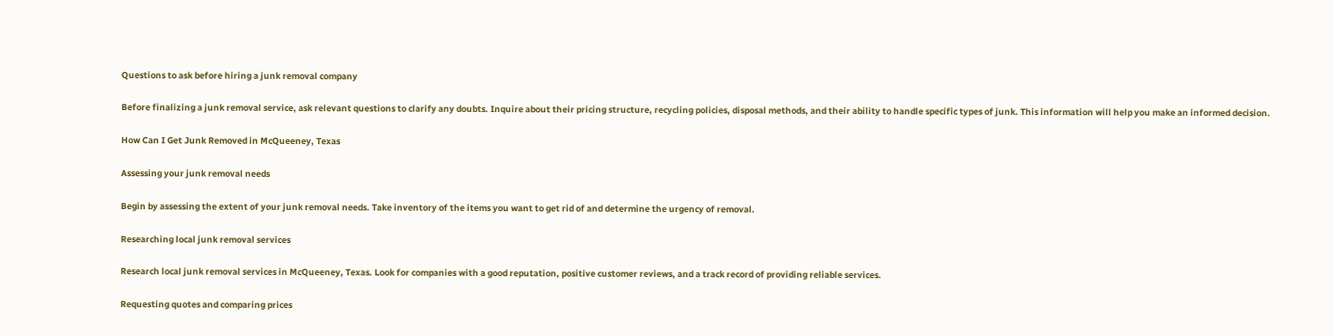Questions to ask before hiring a junk removal company

Before finalizing a junk removal service, ask relevant questions to clarify any doubts. Inquire about their pricing structure, recycling policies, disposal methods, and their ability to handle specific types of junk. This information will help you make an informed decision.

How Can I Get Junk Removed in McQueeney, Texas

Assessing your junk removal needs

Begin by assessing the extent of your junk removal needs. Take inventory of the items you want to get rid of and determine the urgency of removal.

Researching local junk removal services

Research local junk removal services in McQueeney, Texas. Look for companies with a good reputation, positive customer reviews, and a track record of providing reliable services.

Requesting quotes and comparing prices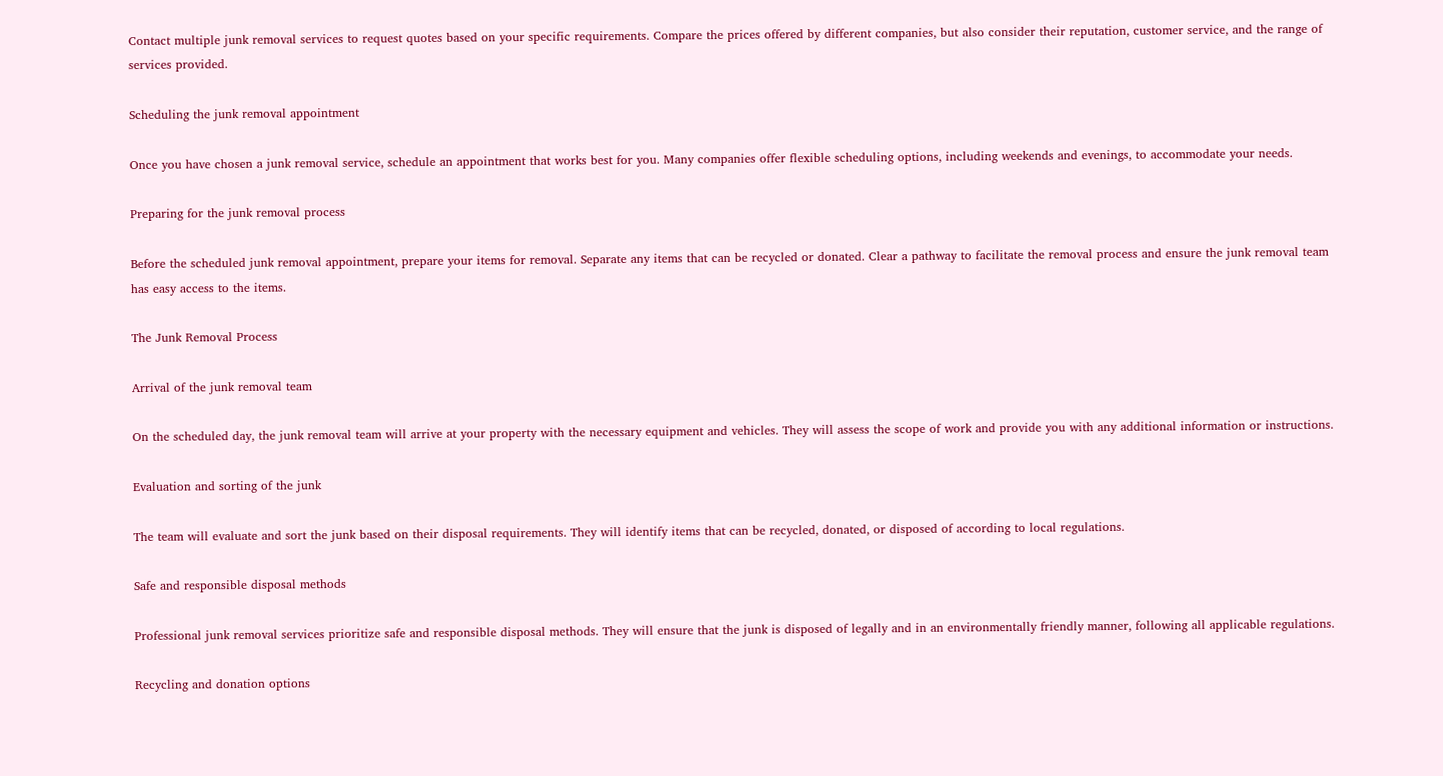Contact multiple junk removal services to request quotes based on your specific requirements. Compare the prices offered by different companies, but also consider their reputation, customer service, and the range of services provided.

Scheduling the junk removal appointment

Once you have chosen a junk removal service, schedule an appointment that works best for you. Many companies offer flexible scheduling options, including weekends and evenings, to accommodate your needs.

Preparing for the junk removal process

Before the scheduled junk removal appointment, prepare your items for removal. Separate any items that can be recycled or donated. Clear a pathway to facilitate the removal process and ensure the junk removal team has easy access to the items.

The Junk Removal Process

Arrival of the junk removal team

On the scheduled day, the junk removal team will arrive at your property with the necessary equipment and vehicles. They will assess the scope of work and provide you with any additional information or instructions.

Evaluation and sorting of the junk

The team will evaluate and sort the junk based on their disposal requirements. They will identify items that can be recycled, donated, or disposed of according to local regulations.

Safe and responsible disposal methods

Professional junk removal services prioritize safe and responsible disposal methods. They will ensure that the junk is disposed of legally and in an environmentally friendly manner, following all applicable regulations.

Recycling and donation options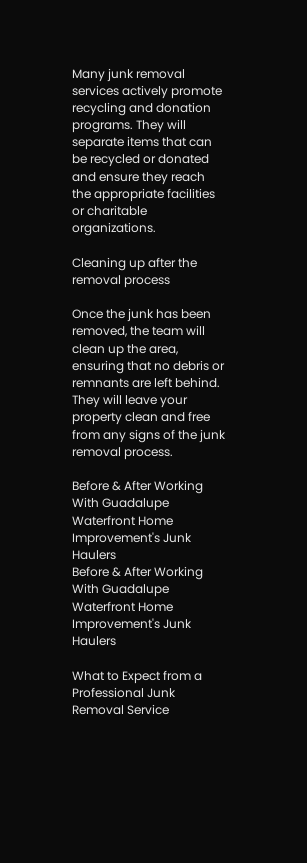Many junk removal services actively promote recycling and donation programs. They will separate items that can be recycled or donated and ensure they reach the appropriate facilities or charitable organizations.

Cleaning up after the removal process

Once the junk has been removed, the team will clean up the area, ensuring that no debris or remnants are left behind. They will leave your property clean and free from any signs of the junk removal process.

Before & After Working With Guadalupe Waterfront Home Improvement's Junk Haulers
Before & After Working With Guadalupe Waterfront Home Improvement's Junk Haulers

What to Expect from a Professional Junk Removal Service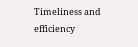Timeliness and efficiency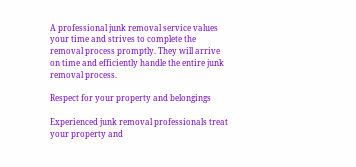A professional junk removal service values your time and strives to complete the removal process promptly. They will arrive on time and efficiently handle the entire junk removal process.

Respect for your property and belongings

Experienced junk removal professionals treat your property and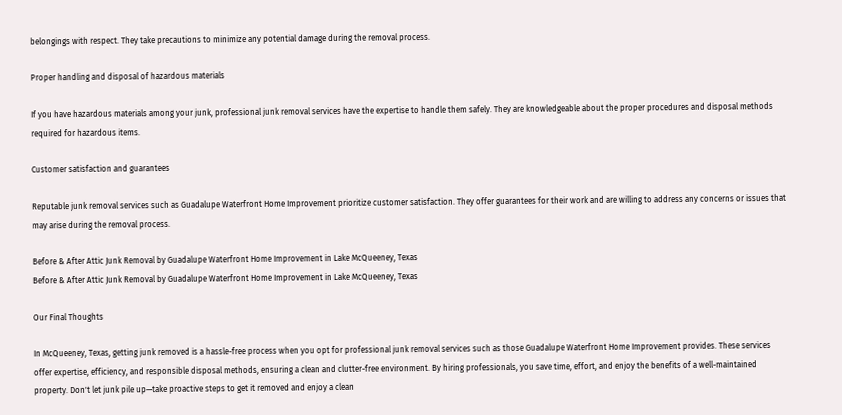belongings with respect. They take precautions to minimize any potential damage during the removal process.

Proper handling and disposal of hazardous materials

If you have hazardous materials among your junk, professional junk removal services have the expertise to handle them safely. They are knowledgeable about the proper procedures and disposal methods required for hazardous items.

Customer satisfaction and guarantees

Reputable junk removal services such as Guadalupe Waterfront Home Improvement prioritize customer satisfaction. They offer guarantees for their work and are willing to address any concerns or issues that may arise during the removal process.

Before & After Attic Junk Removal by Guadalupe Waterfront Home Improvement in Lake McQueeney, Texas
Before & After Attic Junk Removal by Guadalupe Waterfront Home Improvement in Lake McQueeney, Texas

Our Final Thoughts

In McQueeney, Texas, getting junk removed is a hassle-free process when you opt for professional junk removal services such as those Guadalupe Waterfront Home Improvement provides. These services offer expertise, efficiency, and responsible disposal methods, ensuring a clean and clutter-free environment. By hiring professionals, you save time, effort, and enjoy the benefits of a well-maintained property. Don't let junk pile up—take proactive steps to get it removed and enjoy a clean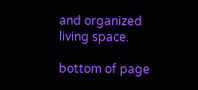and organized living space.

bottom of page